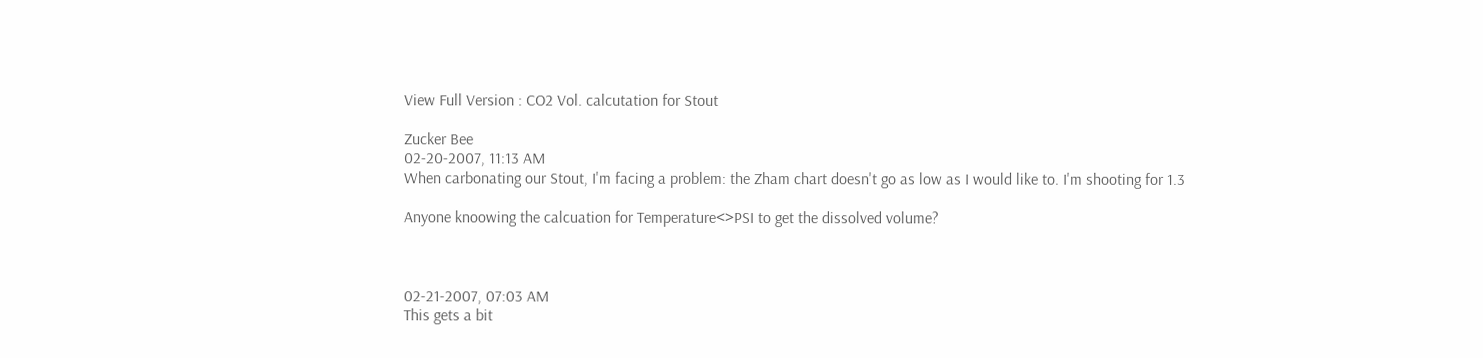View Full Version : CO2 Vol. calcutation for Stout

Zucker Bee
02-20-2007, 11:13 AM
When carbonating our Stout, I'm facing a problem: the Zham chart doesn't go as low as I would like to. I'm shooting for 1.3

Anyone knoowing the calcuation for Temperature<>PSI to get the dissolved volume?



02-21-2007, 07:03 AM
This gets a bit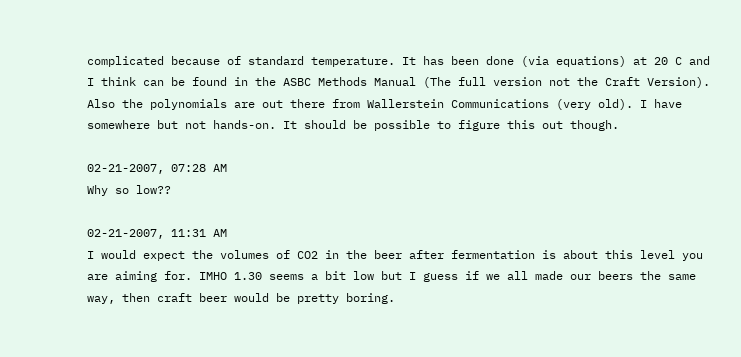complicated because of standard temperature. It has been done (via equations) at 20 C and I think can be found in the ASBC Methods Manual (The full version not the Craft Version). Also the polynomials are out there from Wallerstein Communications (very old). I have somewhere but not hands-on. It should be possible to figure this out though.

02-21-2007, 07:28 AM
Why so low??

02-21-2007, 11:31 AM
I would expect the volumes of CO2 in the beer after fermentation is about this level you are aiming for. IMHO 1.30 seems a bit low but I guess if we all made our beers the same way, then craft beer would be pretty boring.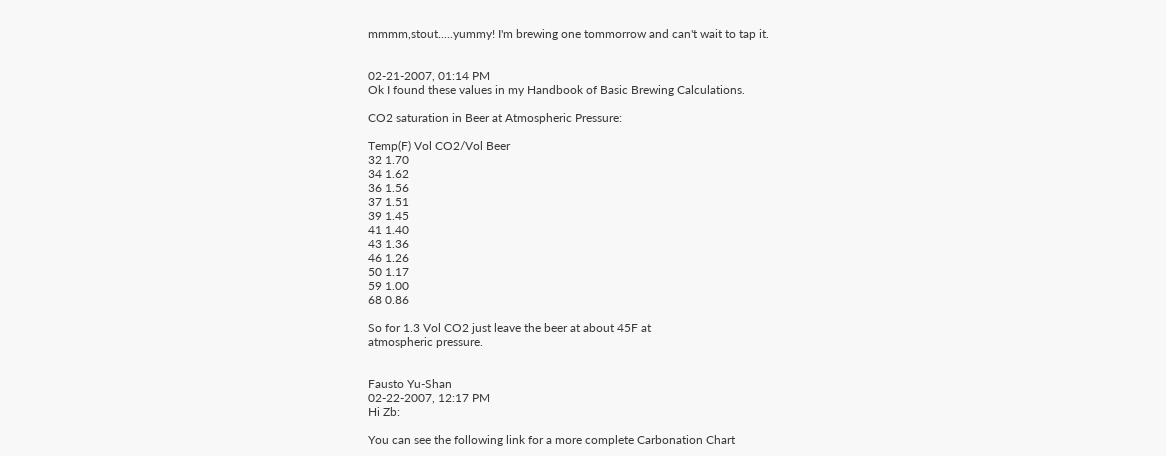mmmm,stout.....yummy! I'm brewing one tommorrow and can't wait to tap it.


02-21-2007, 01:14 PM
Ok I found these values in my Handbook of Basic Brewing Calculations.

CO2 saturation in Beer at Atmospheric Pressure:

Temp(F) Vol CO2/Vol Beer
32 1.70
34 1.62
36 1.56
37 1.51
39 1.45
41 1.40
43 1.36
46 1.26
50 1.17
59 1.00
68 0.86

So for 1.3 Vol CO2 just leave the beer at about 45F at
atmospheric pressure.


Fausto Yu-Shan
02-22-2007, 12:17 PM
Hi Zb:

You can see the following link for a more complete Carbonation Chart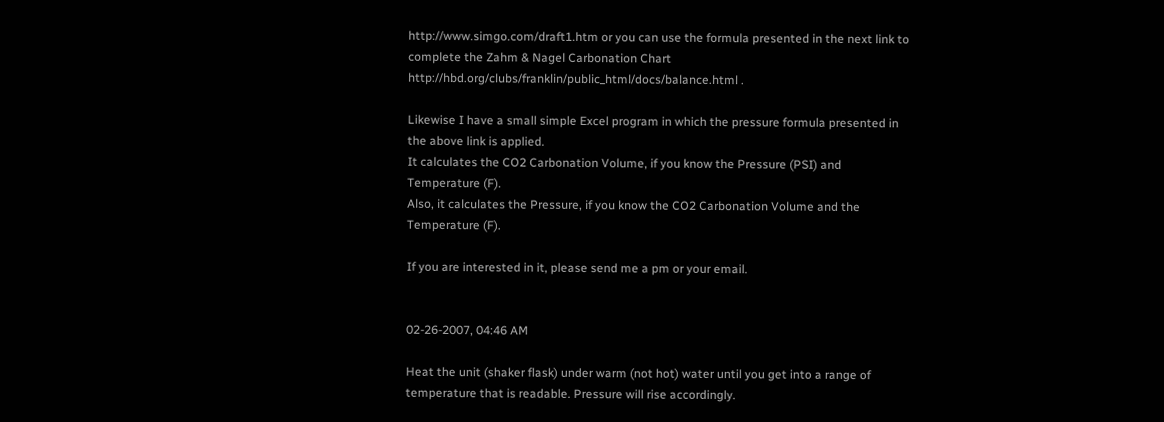http://www.simgo.com/draft1.htm or you can use the formula presented in the next link to complete the Zahm & Nagel Carbonation Chart http://hbd.org/clubs/franklin/public_html/docs/balance.html .

Likewise I have a small simple Excel program in which the pressure formula presented in the above link is applied.
It calculates the CO2 Carbonation Volume, if you know the Pressure (PSI) and Temperature (F).
Also, it calculates the Pressure, if you know the CO2 Carbonation Volume and the Temperature (F).

If you are interested in it, please send me a pm or your email.


02-26-2007, 04:46 AM

Heat the unit (shaker flask) under warm (not hot) water until you get into a range of temperature that is readable. Pressure will rise accordingly.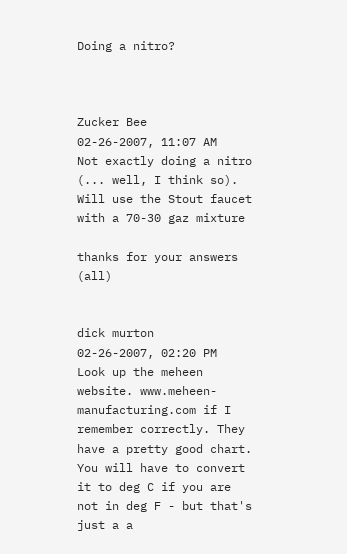Doing a nitro?



Zucker Bee
02-26-2007, 11:07 AM
Not exactly doing a nitro (... well, I think so). Will use the Stout faucet with a 70-30 gaz mixture

thanks for your answers (all)


dick murton
02-26-2007, 02:20 PM
Look up the meheen website. www.meheen-manufacturing.com if I remember correctly. They have a pretty good chart. You will have to convert it to deg C if you are not in deg F - but that's just a a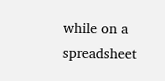while on a spreadsheet